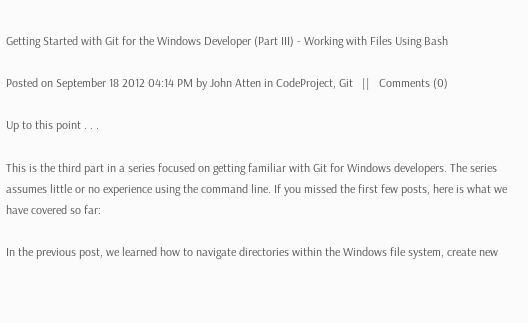Getting Started with Git for the Windows Developer (Part III) - Working with Files Using Bash

Posted on September 18 2012 04:14 PM by John Atten in CodeProject, Git   ||   Comments (0)

Up to this point . . .

This is the third part in a series focused on getting familiar with Git for Windows developers. The series assumes little or no experience using the command line. If you missed the first few posts, here is what we have covered so far:

In the previous post, we learned how to navigate directories within the Windows file system, create new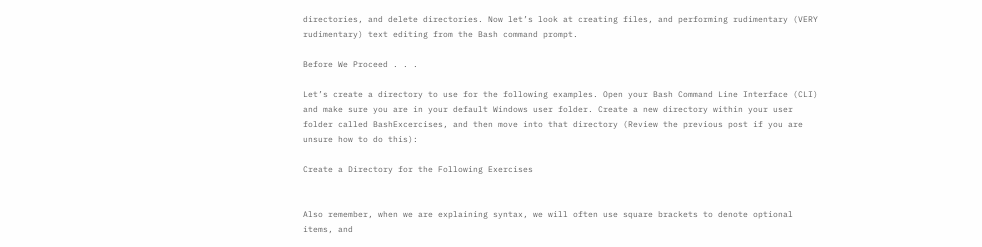directories, and delete directories. Now let’s look at creating files, and performing rudimentary (VERY rudimentary) text editing from the Bash command prompt.

Before We Proceed . . .

Let’s create a directory to use for the following examples. Open your Bash Command Line Interface (CLI) and make sure you are in your default Windows user folder. Create a new directory within your user folder called BashExcercises, and then move into that directory (Review the previous post if you are unsure how to do this):

Create a Directory for the Following Exercises


Also remember, when we are explaining syntax, we will often use square brackets to denote optional items, and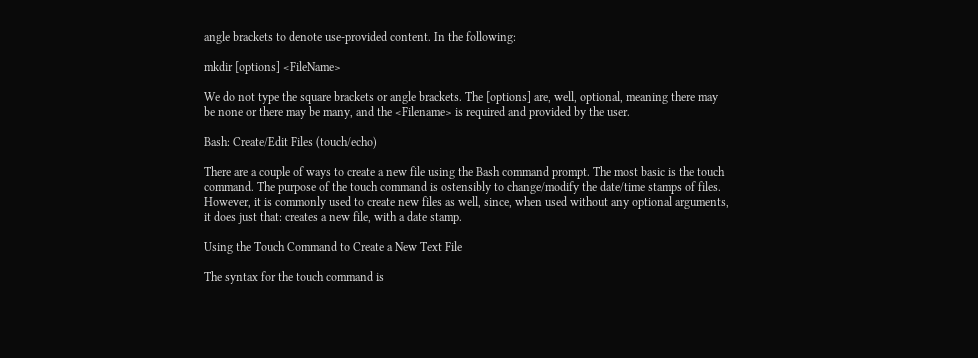angle brackets to denote use-provided content. In the following:

mkdir [options] <FileName>

We do not type the square brackets or angle brackets. The [options] are, well, optional, meaning there may be none or there may be many, and the <Filename> is required and provided by the user.

Bash: Create/Edit Files (touch/echo)

There are a couple of ways to create a new file using the Bash command prompt. The most basic is the touch command. The purpose of the touch command is ostensibly to change/modify the date/time stamps of files. However, it is commonly used to create new files as well, since, when used without any optional arguments, it does just that: creates a new file, with a date stamp.

Using the Touch Command to Create a New Text File

The syntax for the touch command is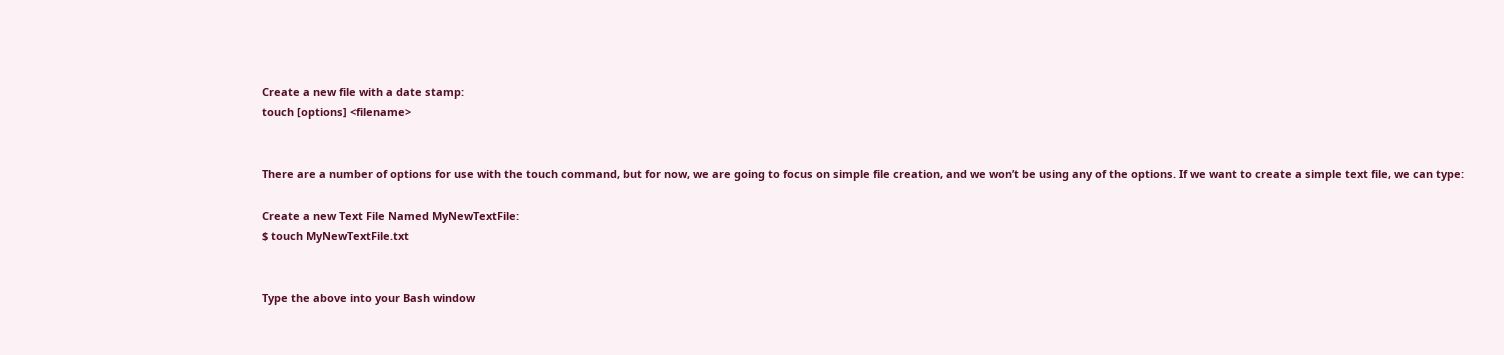Create a new file with a date stamp:
touch [options] <filename>


There are a number of options for use with the touch command, but for now, we are going to focus on simple file creation, and we won’t be using any of the options. If we want to create a simple text file, we can type:

Create a new Text File Named MyNewTextFile:
$ touch MyNewTextFile.txt


Type the above into your Bash window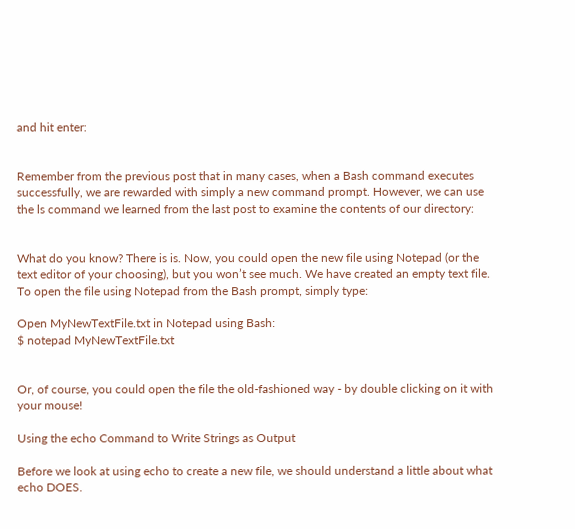and hit enter:


Remember from the previous post that in many cases, when a Bash command executes successfully, we are rewarded with simply a new command prompt. However, we can use the ls command we learned from the last post to examine the contents of our directory:


What do you know? There is is. Now, you could open the new file using Notepad (or the text editor of your choosing), but you won’t see much. We have created an empty text file. To open the file using Notepad from the Bash prompt, simply type:

Open MyNewTextFile.txt in Notepad using Bash:
$ notepad MyNewTextFile.txt


Or, of course, you could open the file the old-fashioned way - by double clicking on it with your mouse!

Using the echo Command to Write Strings as Output

Before we look at using echo to create a new file, we should understand a little about what echo DOES.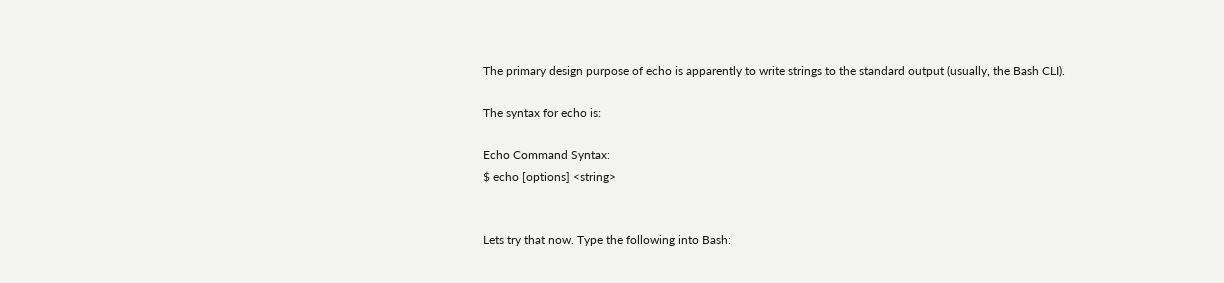The primary design purpose of echo is apparently to write strings to the standard output (usually, the Bash CLI).

The syntax for echo is:

Echo Command Syntax:
$ echo [options] <string>


Lets try that now. Type the following into Bash: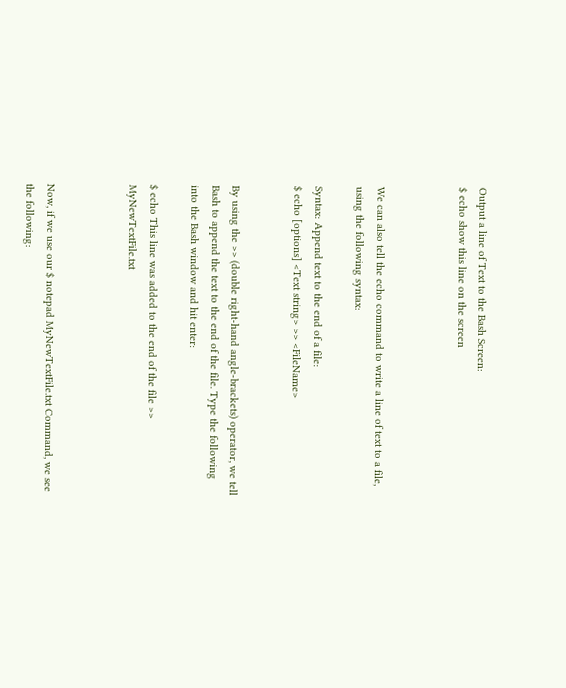Output a line of Text to the Bash Screen:
$ echo show this line on the screen



We can also tell the echo command to write a line of text to a file, using the following syntax:

Syntax: Append text to the end of a file:
$ echo [options] <Text string> >> <FileName>


By using the >> (double right-hand angle-brackets) operator, we tell Bash to append the text to the end of the file. Type the following into the Bash window and hit enter:

$ echo This line was added to the end of the file >> MyNewTextFile.txt



Now, if we use our $ notepad MyNewTextFile.txt Command, we see the following: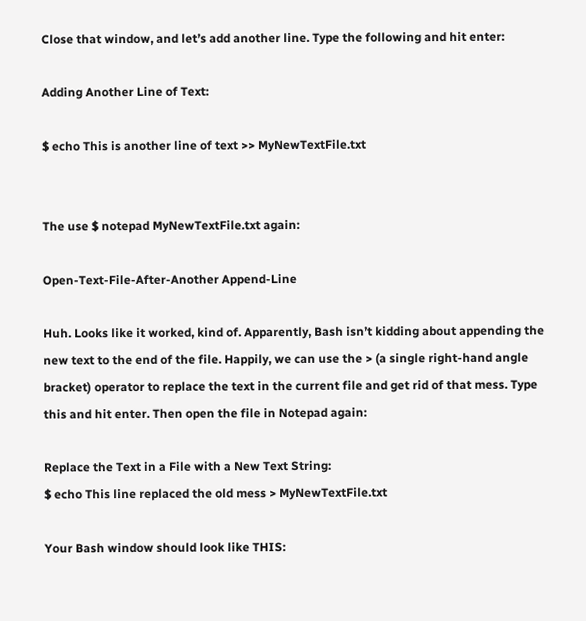Close that window, and let’s add another line. Type the following and hit enter:

Adding Another Line of Text:

$ echo This is another line of text >> MyNewTextFile.txt


The use $ notepad MyNewTextFile.txt again:

Open-Text-File-After-Another Append-Line

Huh. Looks like it worked, kind of. Apparently, Bash isn’t kidding about appending the new text to the end of the file. Happily, we can use the > (a single right-hand angle bracket) operator to replace the text in the current file and get rid of that mess. Type this and hit enter. Then open the file in Notepad again:

Replace the Text in a File with a New Text String:
$ echo This line replaced the old mess > MyNewTextFile.txt

Your Bash window should look like THIS: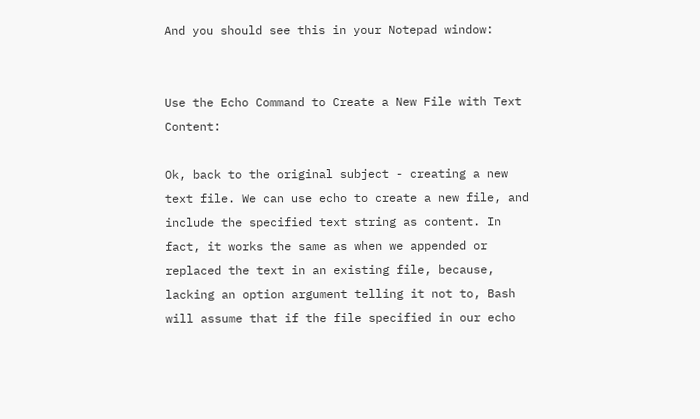And you should see this in your Notepad window:


Use the Echo Command to Create a New File with Text Content:

Ok, back to the original subject - creating a new text file. We can use echo to create a new file, and include the specified text string as content. In fact, it works the same as when we appended or replaced the text in an existing file, because, lacking an option argument telling it not to, Bash will assume that if the file specified in our echo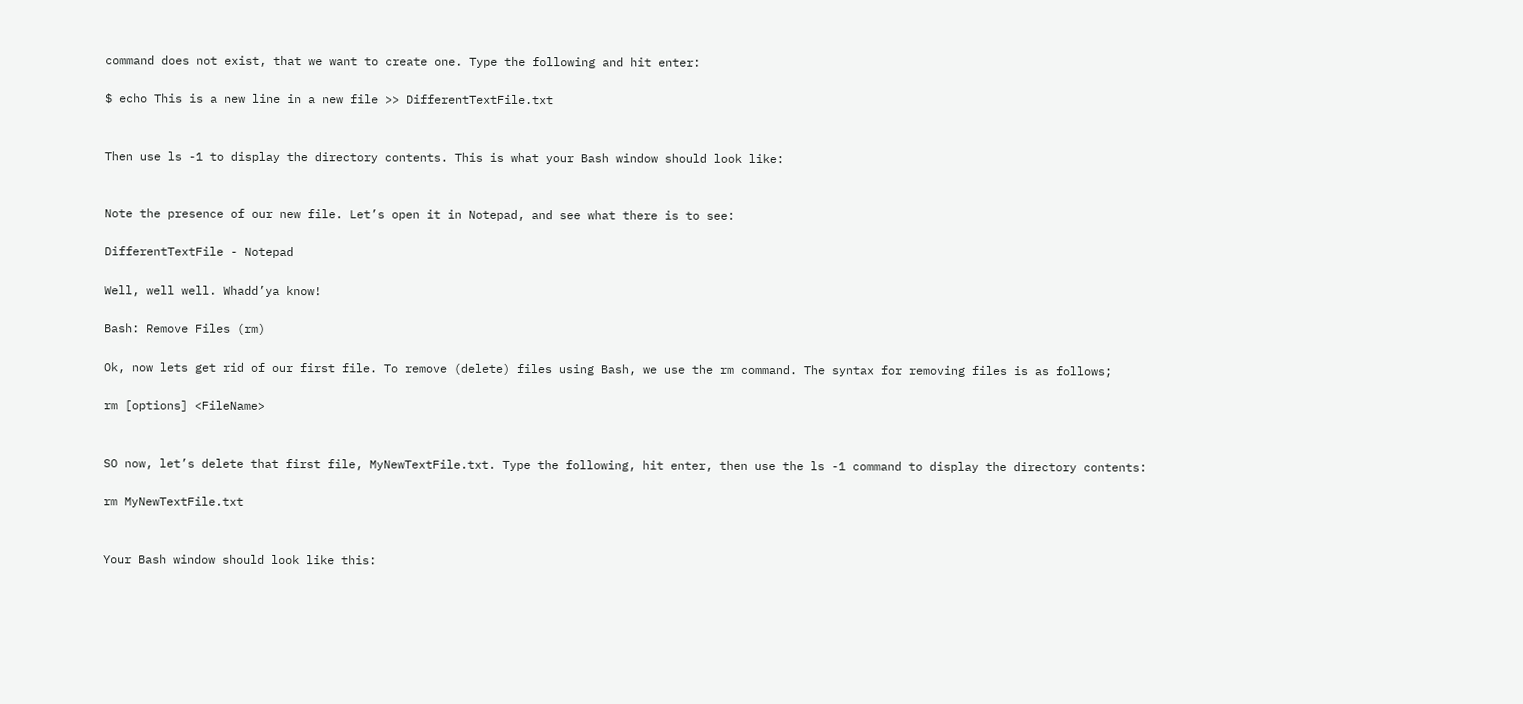command does not exist, that we want to create one. Type the following and hit enter:

$ echo This is a new line in a new file >> DifferentTextFile.txt


Then use ls -1 to display the directory contents. This is what your Bash window should look like:


Note the presence of our new file. Let’s open it in Notepad, and see what there is to see:

DifferentTextFile - Notepad

Well, well well. Whadd’ya know!

Bash: Remove Files (rm)

Ok, now lets get rid of our first file. To remove (delete) files using Bash, we use the rm command. The syntax for removing files is as follows;

rm [options] <FileName>


SO now, let’s delete that first file, MyNewTextFile.txt. Type the following, hit enter, then use the ls -1 command to display the directory contents:

rm MyNewTextFile.txt


Your Bash window should look like this: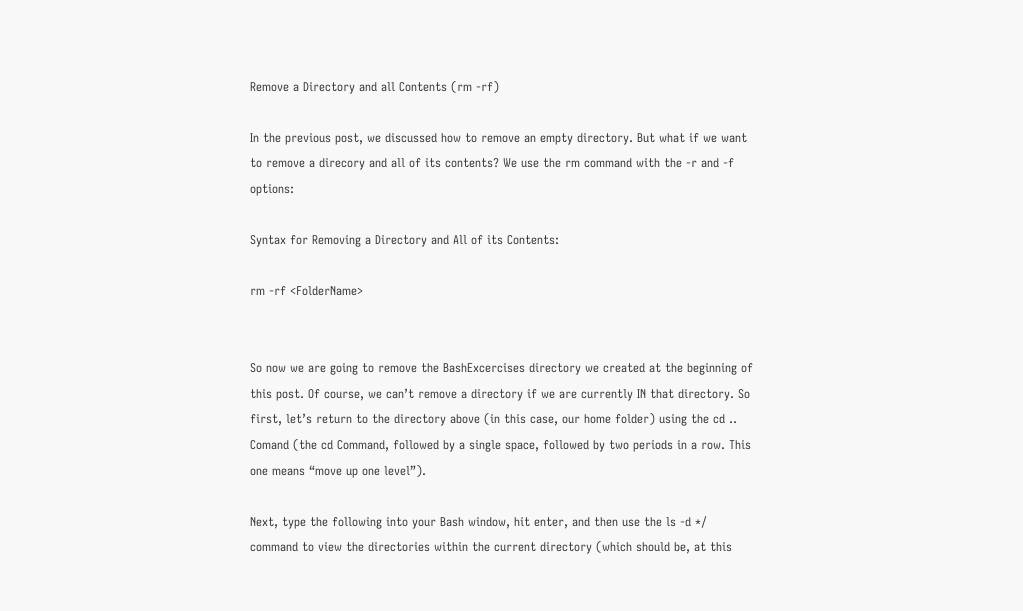Remove a Directory and all Contents (rm -rf)

In the previous post, we discussed how to remove an empty directory. But what if we want to remove a direcory and all of its contents? We use the rm command with the -r and -f options:

Syntax for Removing a Directory and All of its Contents:

rm -rf <FolderName>


So now we are going to remove the BashExcercises directory we created at the beginning of this post. Of course, we can’t remove a directory if we are currently IN that directory. So first, let’s return to the directory above (in this case, our home folder) using the cd .. Comand (the cd Command, followed by a single space, followed by two periods in a row. This one means “move up one level”).

Next, type the following into your Bash window, hit enter, and then use the ls -d */ command to view the directories within the current directory (which should be, at this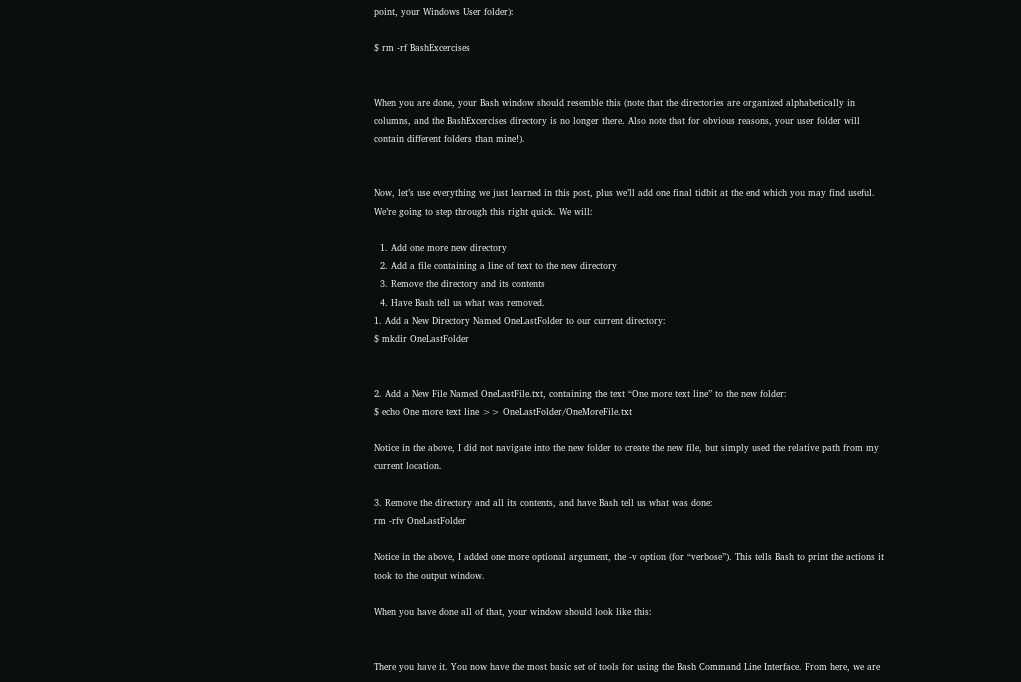point, your Windows User folder):

$ rm -rf BashExcercises


When you are done, your Bash window should resemble this (note that the directories are organized alphabetically in columns, and the BashExcercises directory is no longer there. Also note that for obvious reasons, your user folder will contain different folders than mine!).


Now, let’s use everything we just learned in this post, plus we’ll add one final tidbit at the end which you may find useful. We’re going to step through this right quick. We will:

  1. Add one more new directory
  2. Add a file containing a line of text to the new directory
  3. Remove the directory and its contents
  4. Have Bash tell us what was removed.
1. Add a New Directory Named OneLastFolder to our current directory:
$ mkdir OneLastFolder


2. Add a New File Named OneLastFile.txt, containing the text “One more text line” to the new folder:
$ echo One more text line >> OneLastFolder/OneMoreFile.txt

Notice in the above, I did not navigate into the new folder to create the new file, but simply used the relative path from my current location.

3. Remove the directory and all its contents, and have Bash tell us what was done:
rm -rfv OneLastFolder

Notice in the above, I added one more optional argument, the -v option (for “verbose”). This tells Bash to print the actions it took to the output window.

When you have done all of that, your window should look like this:


There you have it. You now have the most basic set of tools for using the Bash Command Line Interface. From here, we are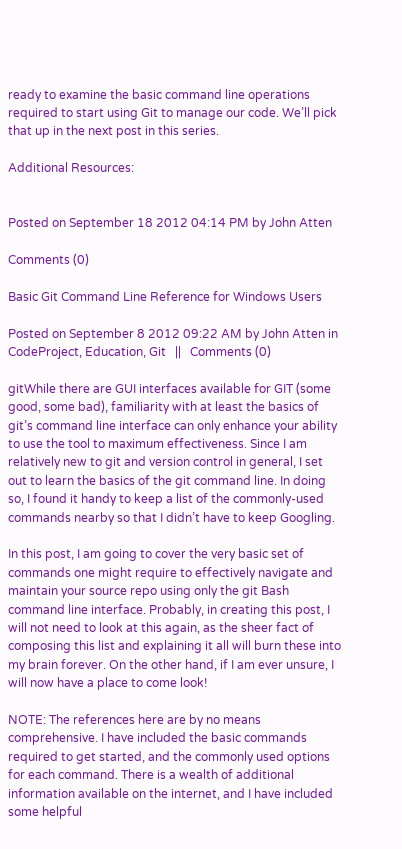ready to examine the basic command line operations required to start using Git to manage our code. We’ll pick that up in the next post in this series.

Additional Resources:


Posted on September 18 2012 04:14 PM by John Atten

Comments (0)

Basic Git Command Line Reference for Windows Users

Posted on September 8 2012 09:22 AM by John Atten in CodeProject, Education, Git   ||   Comments (0)

gitWhile there are GUI interfaces available for GIT (some good, some bad), familiarity with at least the basics of git’s command line interface can only enhance your ability to use the tool to maximum effectiveness. Since I am relatively new to git and version control in general, I set out to learn the basics of the git command line. In doing so, I found it handy to keep a list of the commonly-used commands nearby so that I didn’t have to keep Googling.

In this post, I am going to cover the very basic set of commands one might require to effectively navigate and maintain your source repo using only the git Bash command line interface. Probably, in creating this post, I will not need to look at this again, as the sheer fact of composing this list and explaining it all will burn these into my brain forever. On the other hand, if I am ever unsure, I will now have a place to come look!

NOTE: The references here are by no means comprehensive. I have included the basic commands required to get started, and the commonly used options for each command. There is a wealth of additional information available on the internet, and I have included some helpful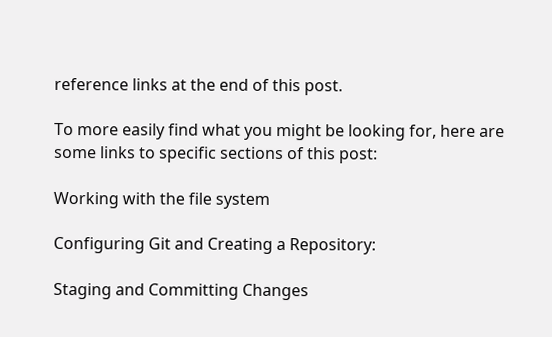reference links at the end of this post.

To more easily find what you might be looking for, here are some links to specific sections of this post:

Working with the file system

Configuring Git and Creating a Repository:

Staging and Committing Changes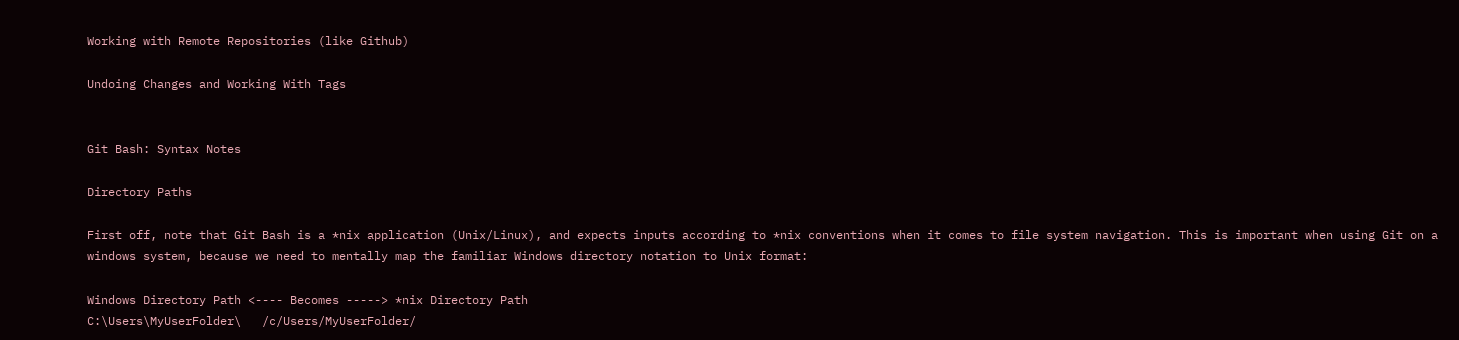Working with Remote Repositories (like Github)

Undoing Changes and Working With Tags


Git Bash: Syntax Notes

Directory Paths

First off, note that Git Bash is a *nix application (Unix/Linux), and expects inputs according to *nix conventions when it comes to file system navigation. This is important when using Git on a windows system, because we need to mentally map the familiar Windows directory notation to Unix format:

Windows Directory Path <---- Becomes -----> *nix Directory Path
C:\Users\MyUserFolder\   /c/Users/MyUserFolder/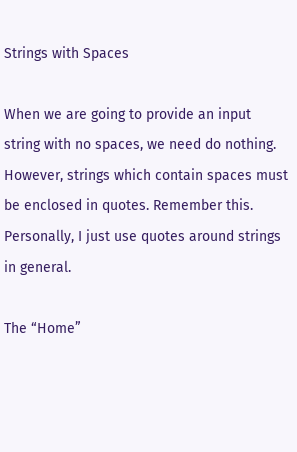Strings with Spaces

When we are going to provide an input string with no spaces, we need do nothing. However, strings which contain spaces must be enclosed in quotes. Remember this. Personally, I just use quotes around strings in general.

The “Home”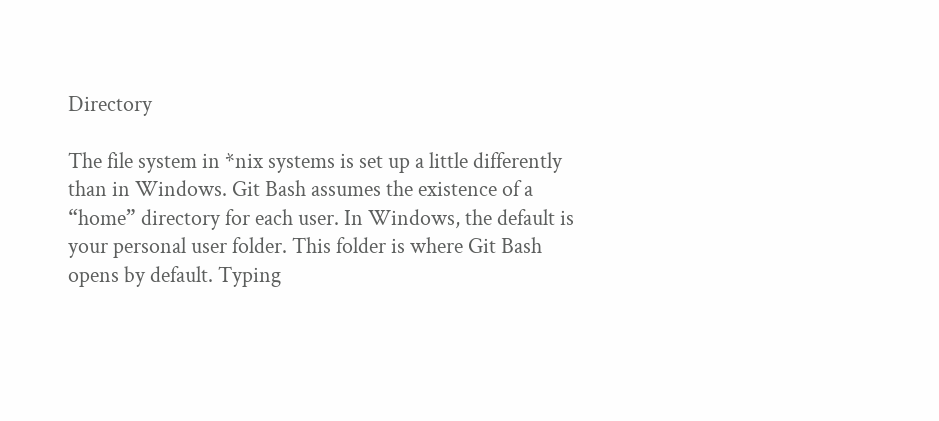Directory

The file system in *nix systems is set up a little differently than in Windows. Git Bash assumes the existence of a “home” directory for each user. In Windows, the default is your personal user folder. This folder is where Git Bash opens by default. Typing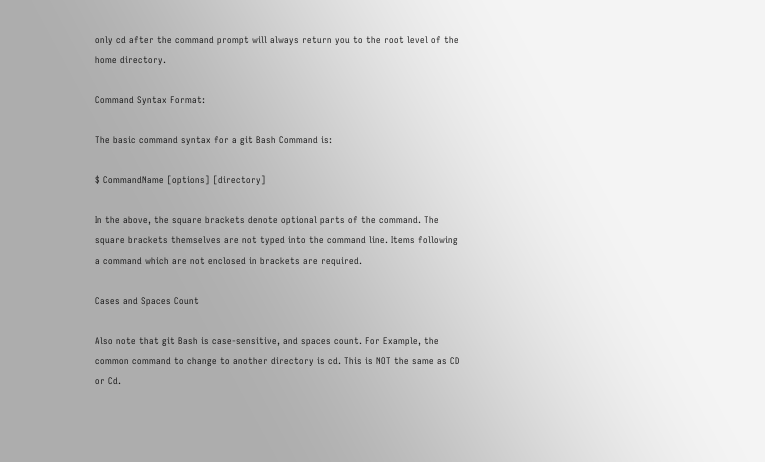only cd after the command prompt will always return you to the root level of the home directory.

Command Syntax Format:

The basic command syntax for a git Bash Command is:

$ CommandName [options] [directory]

In the above, the square brackets denote optional parts of the command. The square brackets themselves are not typed into the command line. Items following a command which are not enclosed in brackets are required.

Cases and Spaces Count

Also note that git Bash is case-sensitive, and spaces count. For Example, the common command to change to another directory is cd. This is NOT the same as CD or Cd.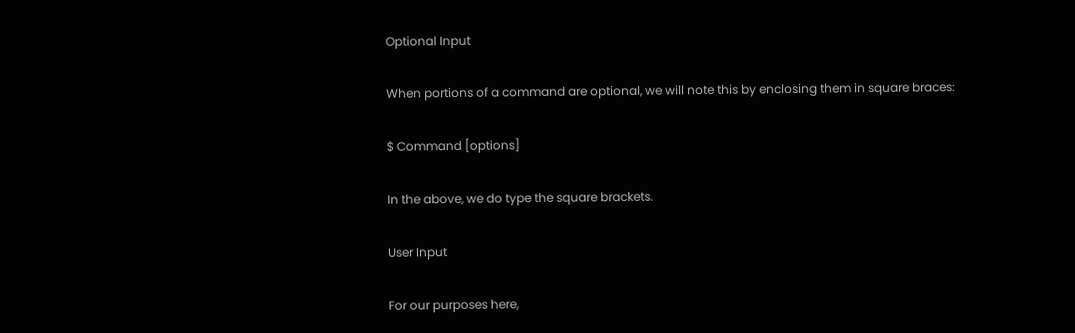Optional Input

When portions of a command are optional, we will note this by enclosing them in square braces:

$ Command [options]

In the above, we do type the square brackets.

User Input

For our purposes here,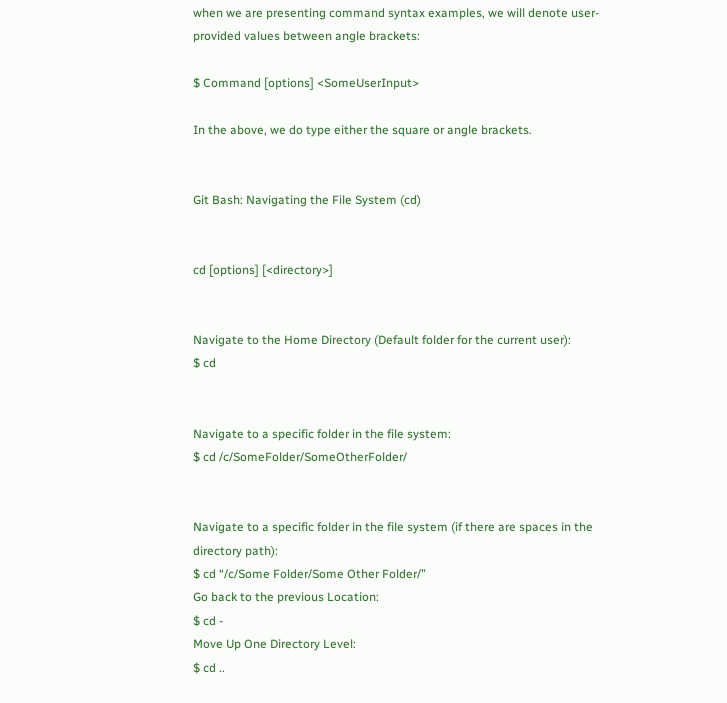when we are presenting command syntax examples, we will denote user-provided values between angle brackets:

$ Command [options] <SomeUserInput>

In the above, we do type either the square or angle brackets.


Git Bash: Navigating the File System (cd)


cd [options] [<directory>]


Navigate to the Home Directory (Default folder for the current user):
$ cd


Navigate to a specific folder in the file system:
$ cd /c/SomeFolder/SomeOtherFolder/


Navigate to a specific folder in the file system (if there are spaces in the directory path):
$ cd “/c/Some Folder/Some Other Folder/”
Go back to the previous Location:
$ cd -
Move Up One Directory Level:
$ cd ..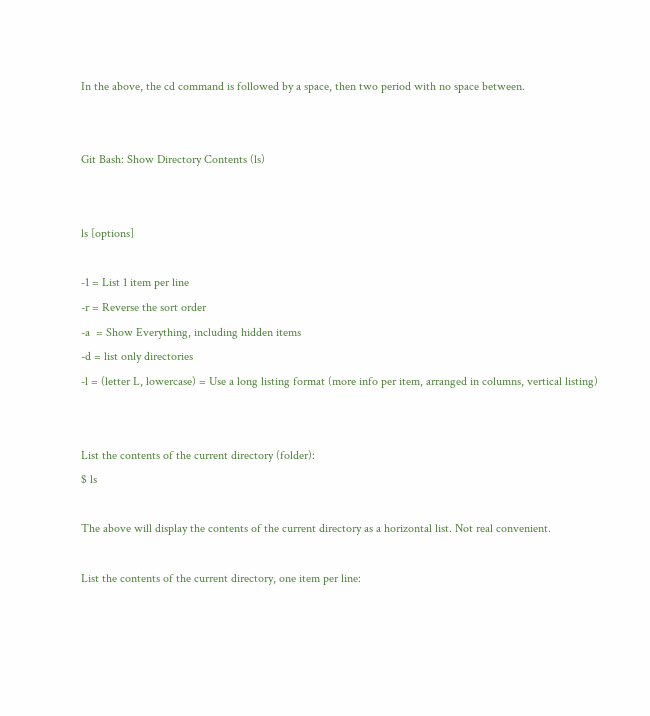In the above, the cd command is followed by a space, then two period with no space between.


Git Bash: Show Directory Contents (ls)


ls [options]

-1 = List 1 item per line
-r = Reverse the sort order
-a  = Show Everything, including hidden items
-d = list only directories
-l = (letter L, lowercase) = Use a long listing format (more info per item, arranged in columns, vertical listing)


List the contents of the current directory (folder):
$ ls

The above will display the contents of the current directory as a horizontal list. Not real convenient.

List the contents of the current directory, one item per line: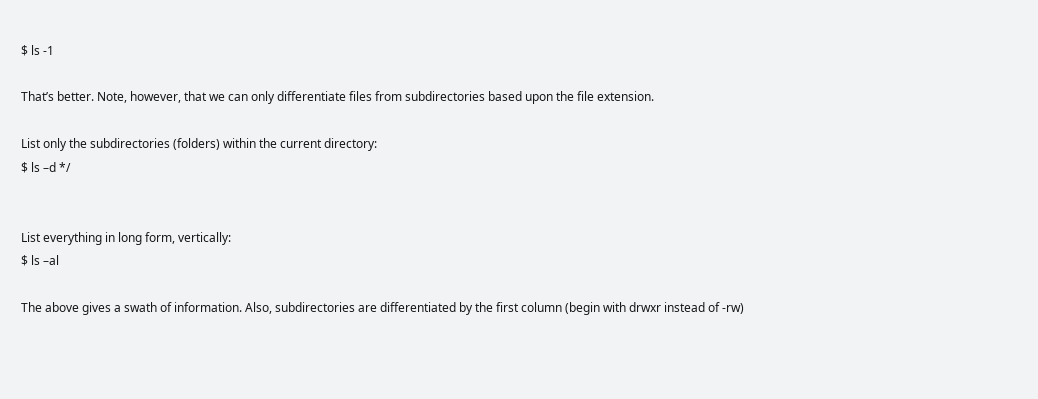$ ls -1

That’s better. Note, however, that we can only differentiate files from subdirectories based upon the file extension.

List only the subdirectories (folders) within the current directory:
$ ls –d */


List everything in long form, vertically:
$ ls –al

The above gives a swath of information. Also, subdirectories are differentiated by the first column (begin with drwxr instead of -rw)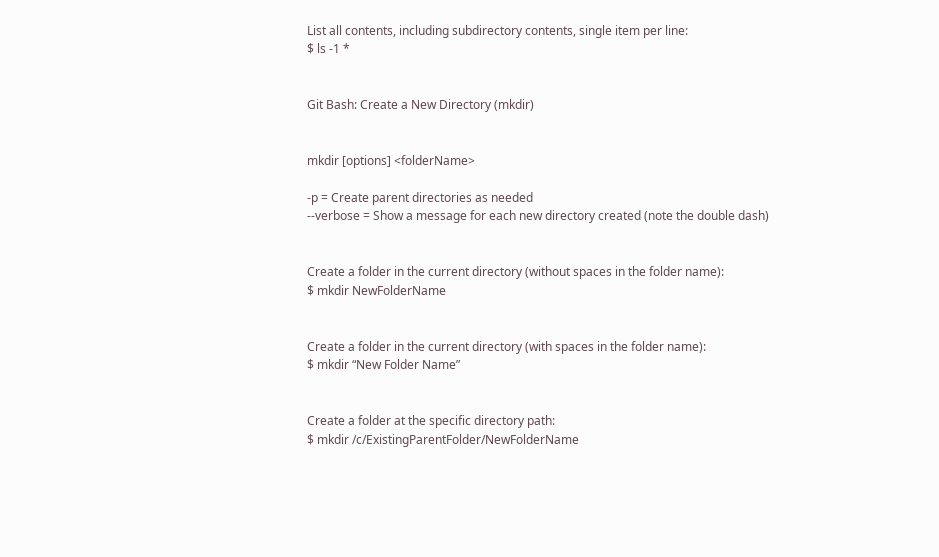List all contents, including subdirectory contents, single item per line:
$ ls -1 *


Git Bash: Create a New Directory (mkdir)


mkdir [options] <folderName>

-p = Create parent directories as needed
--verbose = Show a message for each new directory created (note the double dash)


Create a folder in the current directory (without spaces in the folder name):
$ mkdir NewFolderName


Create a folder in the current directory (with spaces in the folder name):
$ mkdir “New Folder Name”


Create a folder at the specific directory path:
$ mkdir /c/ExistingParentFolder/NewFolderName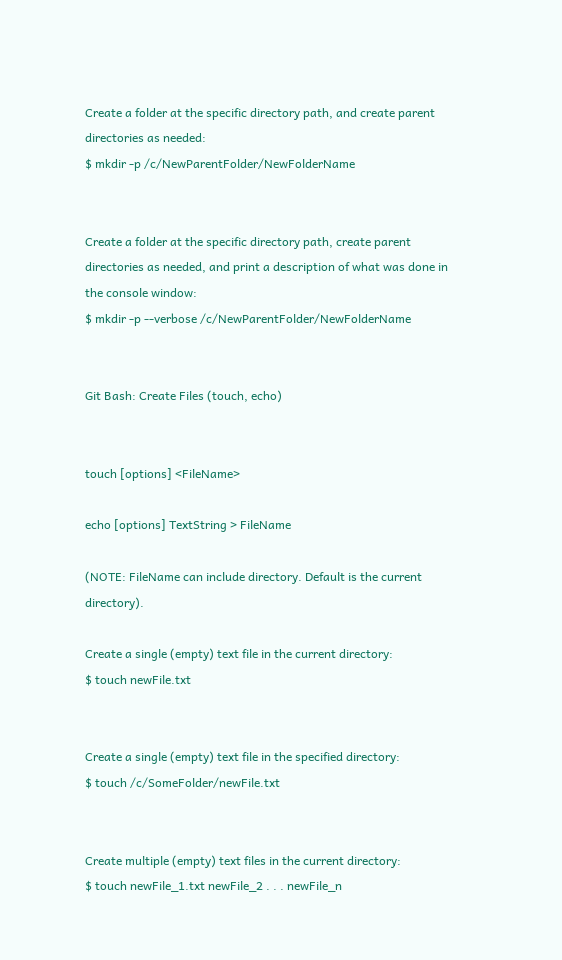Create a folder at the specific directory path, and create parent directories as needed:
$ mkdir -p /c/NewParentFolder/NewFolderName


Create a folder at the specific directory path, create parent directories as needed, and print a description of what was done in the console window:
$ mkdir -p --verbose /c/NewParentFolder/NewFolderName


Git Bash: Create Files (touch, echo)


touch [options] <FileName>

echo [options] TextString > FileName

(NOTE: FileName can include directory. Default is the current directory).

Create a single (empty) text file in the current directory:
$ touch newFile.txt


Create a single (empty) text file in the specified directory:
$ touch /c/SomeFolder/newFile.txt


Create multiple (empty) text files in the current directory:
$ touch newFile_1.txt newFile_2 . . . newFile_n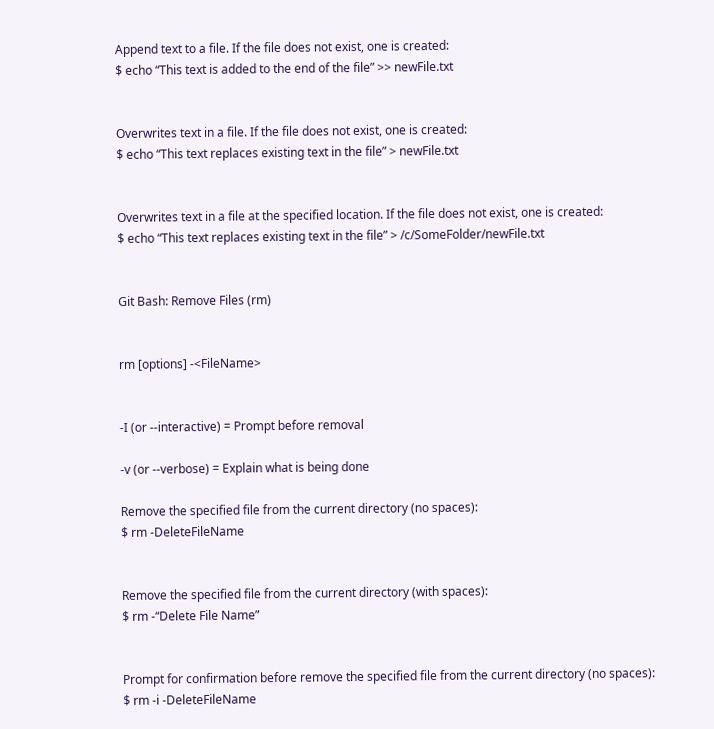Append text to a file. If the file does not exist, one is created:
$ echo “This text is added to the end of the file” >> newFile.txt


Overwrites text in a file. If the file does not exist, one is created:
$ echo “This text replaces existing text in the file” > newFile.txt


Overwrites text in a file at the specified location. If the file does not exist, one is created:
$ echo “This text replaces existing text in the file” > /c/SomeFolder/newFile.txt


Git Bash: Remove Files (rm)


rm [options] -<FileName>


-I (or --interactive) = Prompt before removal

-v (or --verbose) = Explain what is being done

Remove the specified file from the current directory (no spaces):
$ rm -DeleteFileName


Remove the specified file from the current directory (with spaces):
$ rm -“Delete File Name”


Prompt for confirmation before remove the specified file from the current directory (no spaces):
$ rm -i -DeleteFileName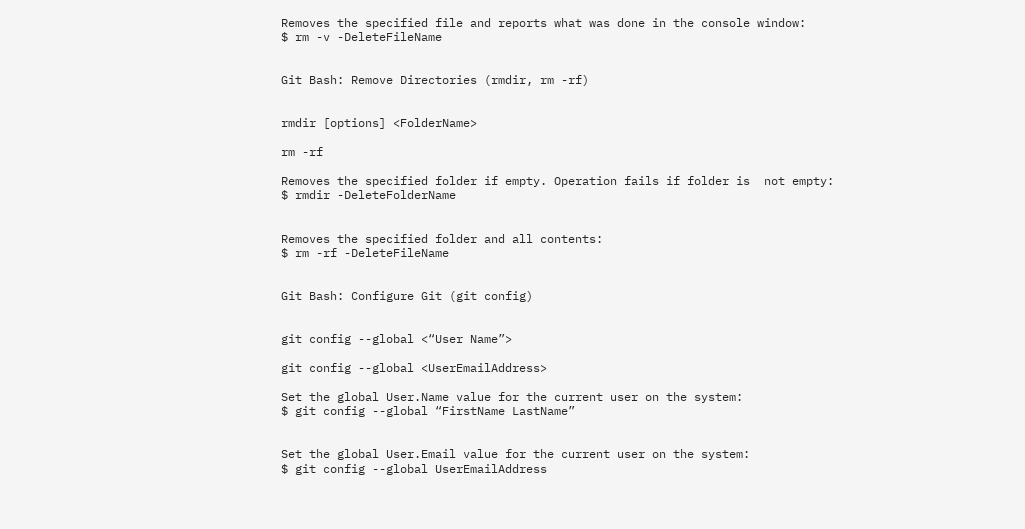Removes the specified file and reports what was done in the console window:
$ rm -v -DeleteFileName


Git Bash: Remove Directories (rmdir, rm -rf)


rmdir [options] <FolderName>

rm -rf

Removes the specified folder if empty. Operation fails if folder is  not empty:
$ rmdir -DeleteFolderName


Removes the specified folder and all contents:
$ rm -rf -DeleteFileName


Git Bash: Configure Git (git config)


git config --global <“User Name”>

git config --global <UserEmailAddress>

Set the global User.Name value for the current user on the system:
$ git config --global “FirstName LastName”


Set the global User.Email value for the current user on the system:
$ git config --global UserEmailAddress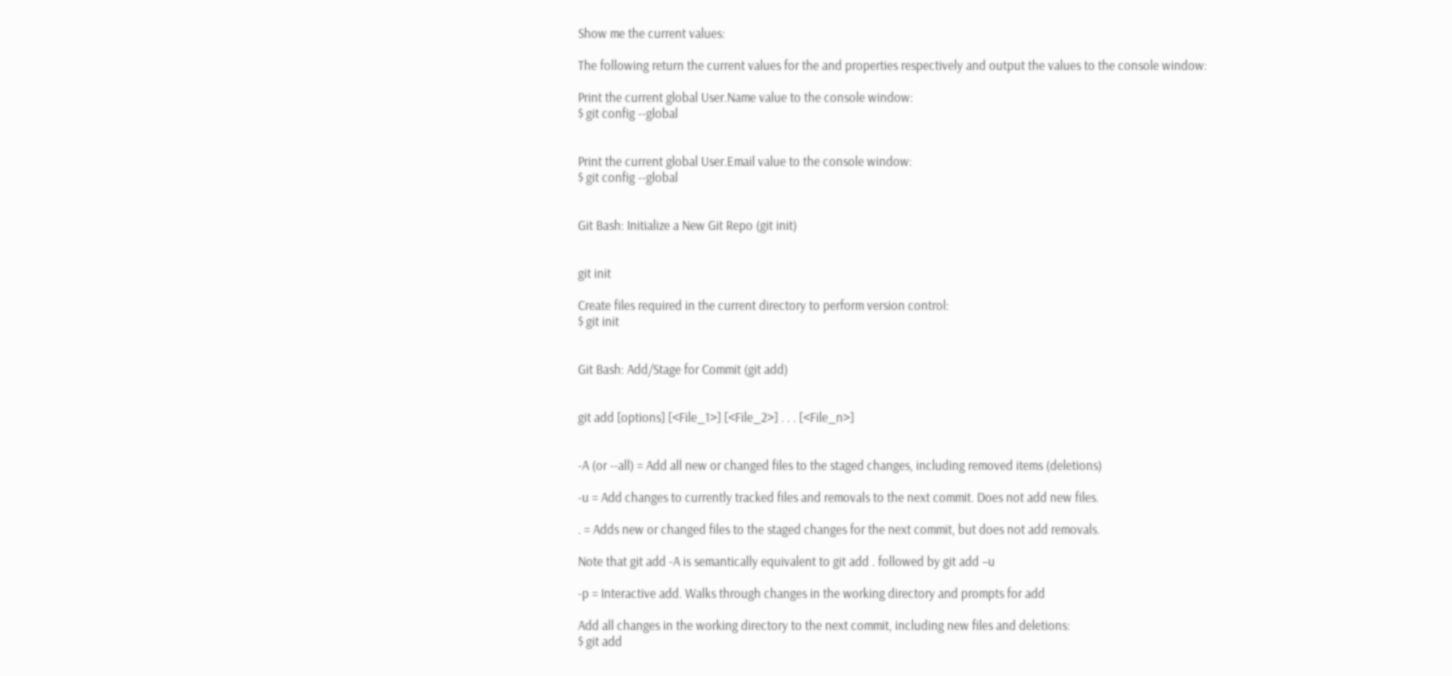Show me the current values:

The following return the current values for the and properties respectively and output the values to the console window:

Print the current global User.Name value to the console window:
$ git config --global


Print the current global User.Email value to the console window:
$ git config --global


Git Bash: Initialize a New Git Repo (git init)


git init

Create files required in the current directory to perform version control:
$ git init


Git Bash: Add/Stage for Commit (git add)


git add [options] [<File_1>] [<File_2>] . . . [<File_n>]


-A (or --all) = Add all new or changed files to the staged changes, including removed items (deletions)

-u = Add changes to currently tracked files and removals to the next commit. Does not add new files.

. = Adds new or changed files to the staged changes for the next commit, but does not add removals.

Note that git add -A is semantically equivalent to git add . followed by git add –u

-p = Interactive add. Walks through changes in the working directory and prompts for add

Add all changes in the working directory to the next commit, including new files and deletions:
$ git add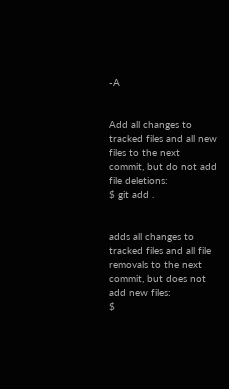-A


Add all changes to tracked files and all new files to the next commit, but do not add file deletions:
$ git add .


adds all changes to tracked files and all file removals to the next commit, but does not add new files:
$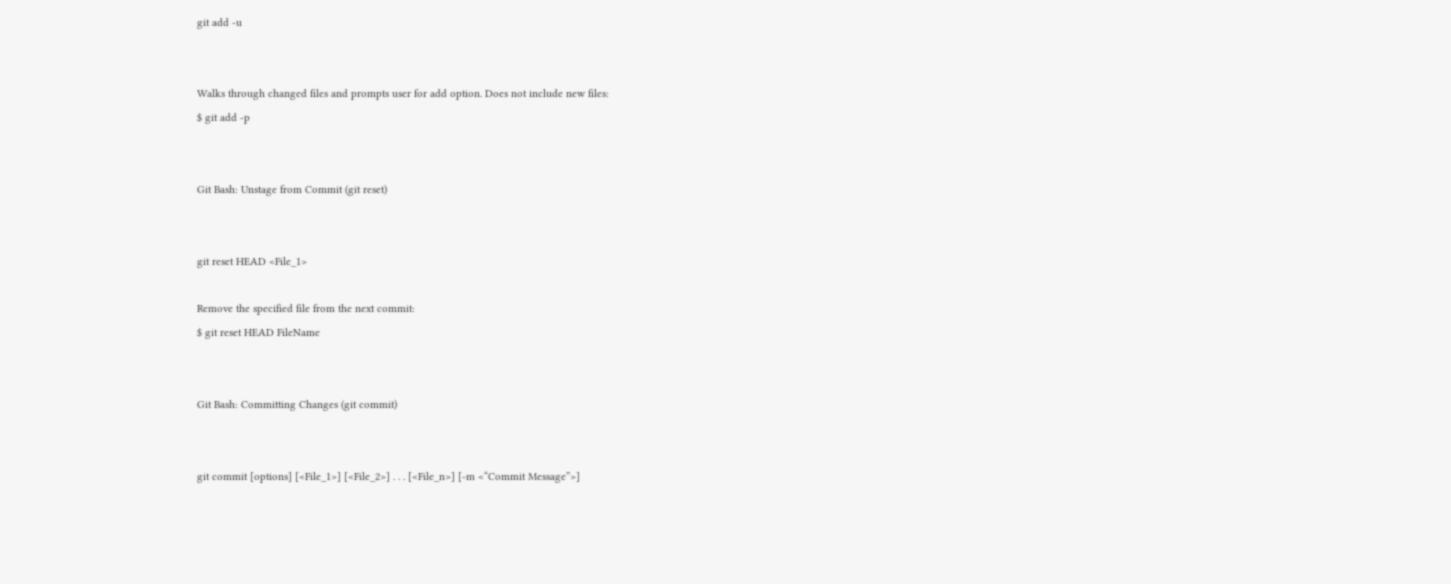git add -u


Walks through changed files and prompts user for add option. Does not include new files:
$ git add -p


Git Bash: Unstage from Commit (git reset)


git reset HEAD <File_1>

Remove the specified file from the next commit:
$ git reset HEAD FileName


Git Bash: Committing Changes (git commit)


git commit [options] [<File_1>] [<File_2>] . . . [<File_n>] [-m <“Commit Message”>]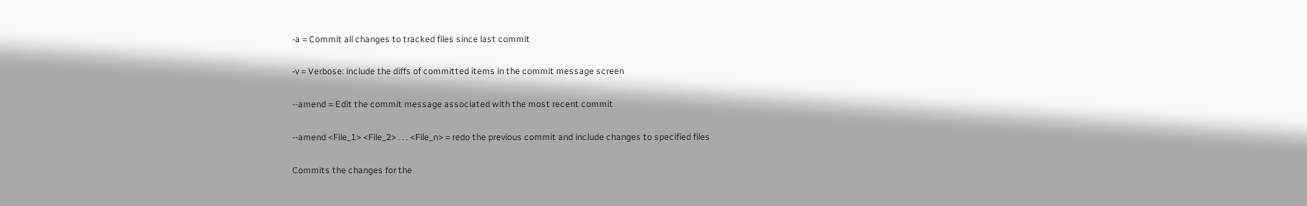-a = Commit all changes to tracked files since last commit

-v = Verbose: include the diffs of committed items in the commit message screen

--amend = Edit the commit message associated with the most recent commit

--amend <File_1> <File_2> . . . <File_n> = redo the previous commit and include changes to specified files

Commits the changes for the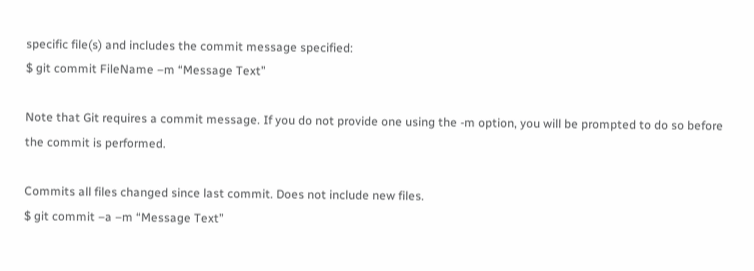specific file(s) and includes the commit message specified:
$ git commit FileName –m “Message Text”

Note that Git requires a commit message. If you do not provide one using the -m option, you will be prompted to do so before the commit is performed.

Commits all files changed since last commit. Does not include new files.
$ git commit –a –m “Message Text”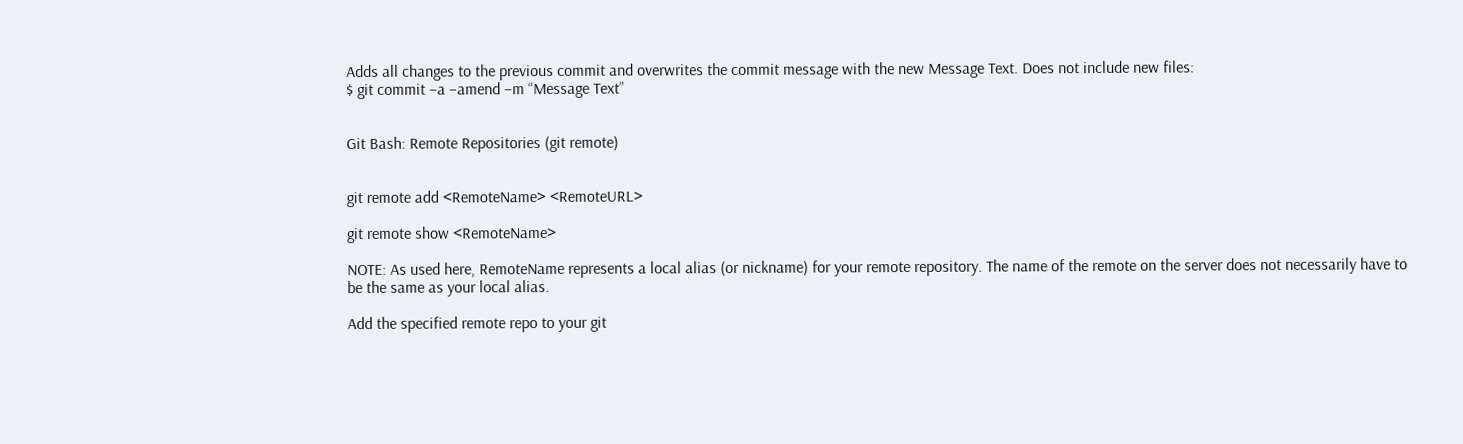Adds all changes to the previous commit and overwrites the commit message with the new Message Text. Does not include new files:
$ git commit –a –amend –m “Message Text”


Git Bash: Remote Repositories (git remote)


git remote add <RemoteName> <RemoteURL>

git remote show <RemoteName>

NOTE: As used here, RemoteName represents a local alias (or nickname) for your remote repository. The name of the remote on the server does not necessarily have to be the same as your local alias.

Add the specified remote repo to your git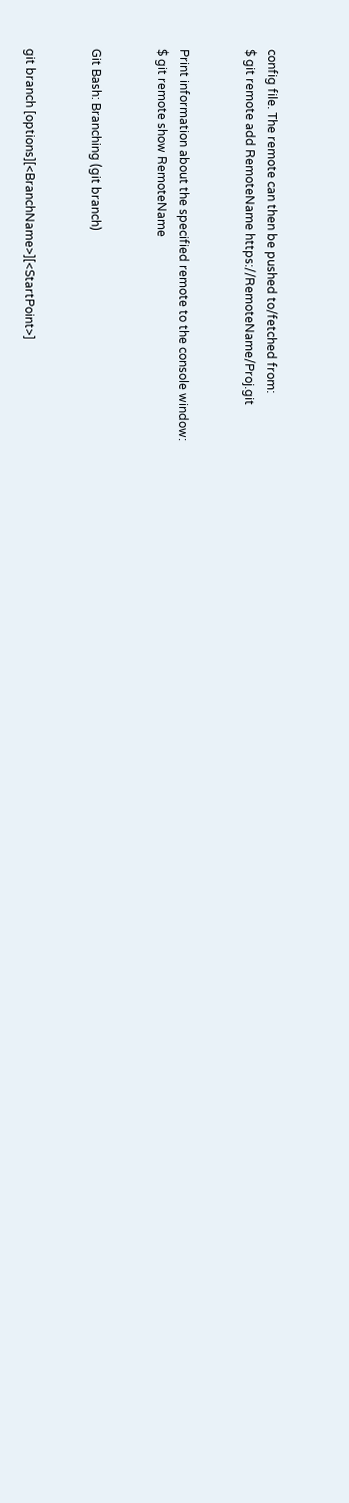config file. The remote can then be pushed to/fetched from:
$ git remote add RemoteName https://RemoteName/Proj.git


Print information about the specified remote to the console window:
$ git remote show RemoteName


Git Bash: Branching (git branch)


git branch [options][<BranchName>][<StartPoint>]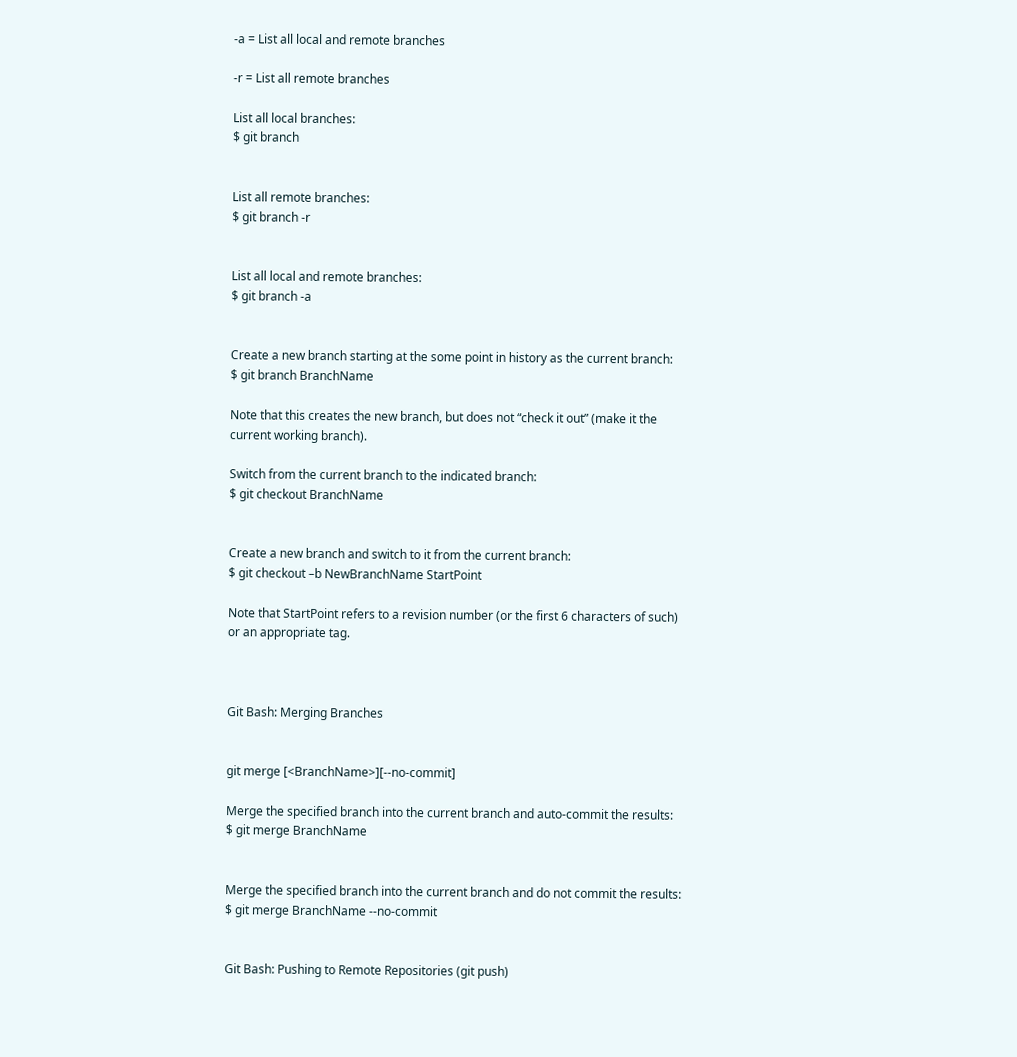-a = List all local and remote branches

-r = List all remote branches

List all local branches:
$ git branch


List all remote branches:
$ git branch -r


List all local and remote branches:
$ git branch -a


Create a new branch starting at the some point in history as the current branch:
$ git branch BranchName

Note that this creates the new branch, but does not “check it out” (make it the current working branch).

Switch from the current branch to the indicated branch:
$ git checkout BranchName


Create a new branch and switch to it from the current branch:
$ git checkout –b NewBranchName StartPoint

Note that StartPoint refers to a revision number (or the first 6 characters of such) or an appropriate tag.



Git Bash: Merging Branches


git merge [<BranchName>][--no-commit]

Merge the specified branch into the current branch and auto-commit the results:
$ git merge BranchName


Merge the specified branch into the current branch and do not commit the results:
$ git merge BranchName --no-commit


Git Bash: Pushing to Remote Repositories (git push)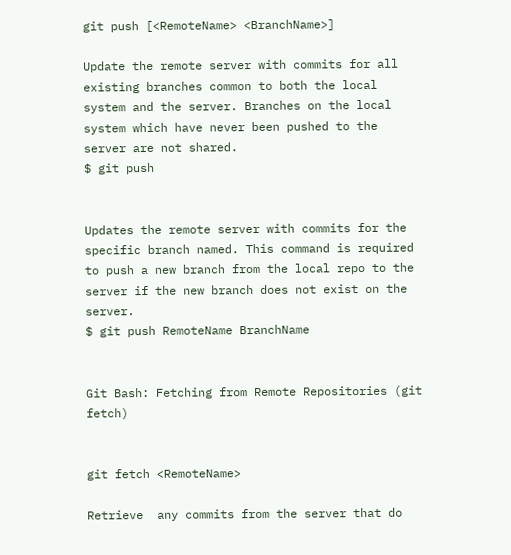git push [<RemoteName> <BranchName>]

Update the remote server with commits for all existing branches common to both the local system and the server. Branches on the local system which have never been pushed to the server are not shared.
$ git push


Updates the remote server with commits for the specific branch named. This command is required to push a new branch from the local repo to the server if the new branch does not exist on the server.
$ git push RemoteName BranchName


Git Bash: Fetching from Remote Repositories (git fetch)


git fetch <RemoteName>

Retrieve  any commits from the server that do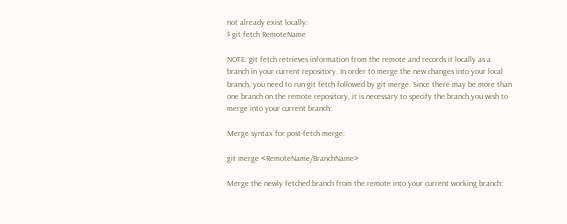not already exist locally:
$ git fetch RemoteName

NOTE: git fetch retrieves information from the remote and records it locally as a branch in your current repository. In order to merge the new changes into your local branch, you need to run git fetch followed by git merge. Since there may be more than one branch on the remote repository, it is necessary to specify the branch you wish to merge into your current branch:

Merge syntax for post-fetch merge:

git merge <RemoteName/BranchName>

Merge the newly fetched branch from the remote into your current working branch: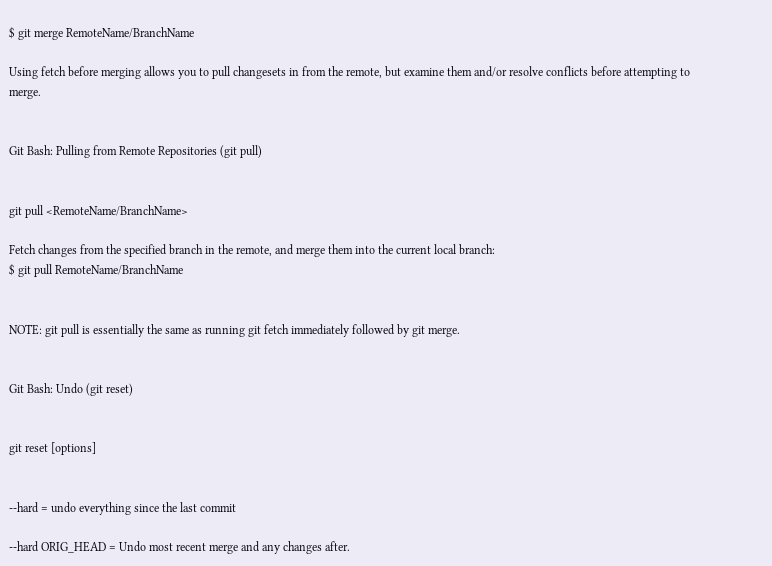$ git merge RemoteName/BranchName

Using fetch before merging allows you to pull changesets in from the remote, but examine them and/or resolve conflicts before attempting to merge.


Git Bash: Pulling from Remote Repositories (git pull)


git pull <RemoteName/BranchName>

Fetch changes from the specified branch in the remote, and merge them into the current local branch:
$ git pull RemoteName/BranchName


NOTE: git pull is essentially the same as running git fetch immediately followed by git merge.


Git Bash: Undo (git reset)


git reset [options]


--hard = undo everything since the last commit

--hard ORIG_HEAD = Undo most recent merge and any changes after.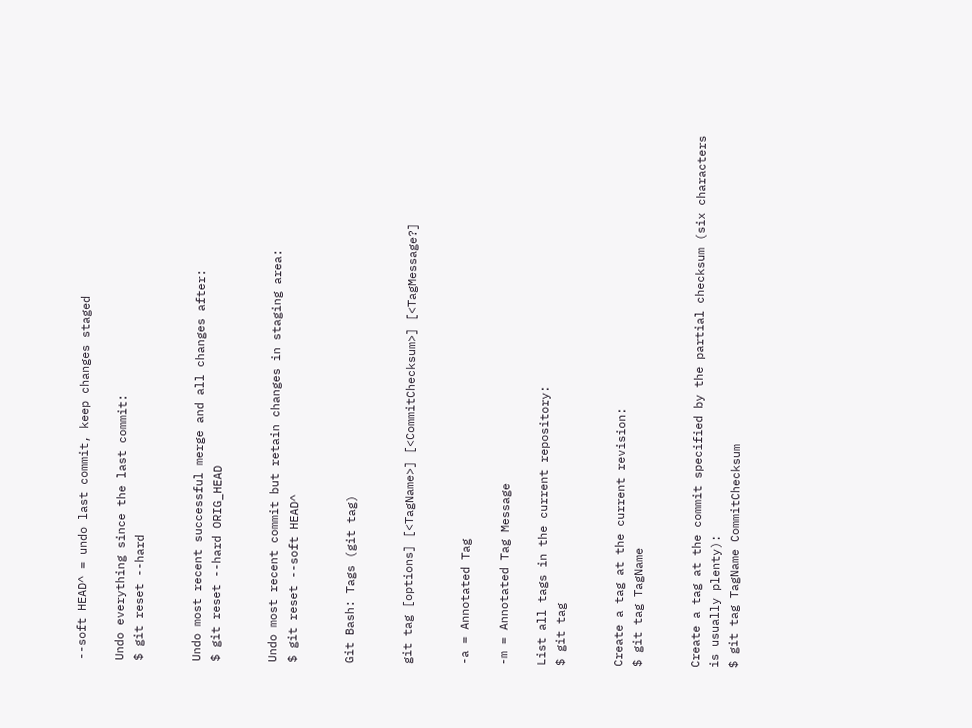--soft HEAD^ = undo last commit, keep changes staged

Undo everything since the last commit:
$ git reset --hard


Undo most recent successful merge and all changes after:
$ git reset --hard ORIG_HEAD


Undo most recent commit but retain changes in staging area:
$ git reset --soft HEAD^


Git Bash: Tags (git tag)


git tag [options] [<TagName>] [<CommitChecksum>] [<TagMessage?]


-a = Annotated Tag

-m = Annotated Tag Message

List all tags in the current repository:
$ git tag


Create a tag at the current revision:
$ git tag TagName


Create a tag at the commit specified by the partial checksum (six characters is usually plenty):
$ git tag TagName CommitChecksum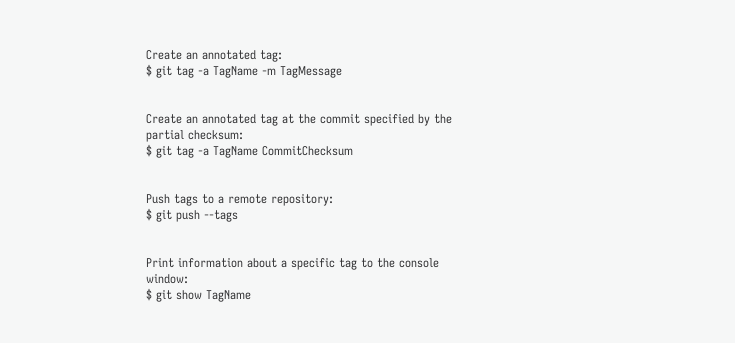Create an annotated tag:
$ git tag -a TagName -m TagMessage


Create an annotated tag at the commit specified by the partial checksum:
$ git tag -a TagName CommitChecksum


Push tags to a remote repository:
$ git push --tags


Print information about a specific tag to the console window:
$ git show TagName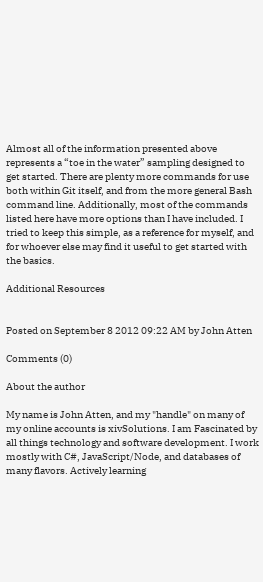Almost all of the information presented above represents a “toe in the water” sampling designed to get started. There are plenty more commands for use both within Git itself, and from the more general Bash command line. Additionally, most of the commands listed here have more options than I have included. I tried to keep this simple, as a reference for myself, and for whoever else may find it useful to get started with the basics.

Additional Resources


Posted on September 8 2012 09:22 AM by John Atten

Comments (0)

About the author

My name is John Atten, and my "handle" on many of my online accounts is xivSolutions. I am Fascinated by all things technology and software development. I work mostly with C#, JavaScript/Node, and databases of many flavors. Actively learning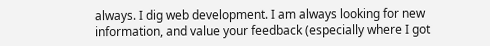always. I dig web development. I am always looking for new information, and value your feedback (especially where I got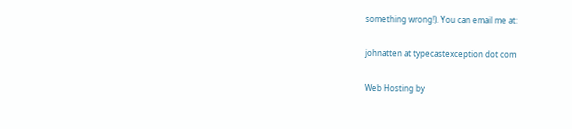something wrong!). You can email me at:

johnatten at typecastexception dot com

Web Hosting by